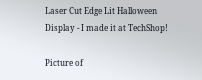Laser Cut Edge Lit Halloween Display - I made it at TechShop!

Picture of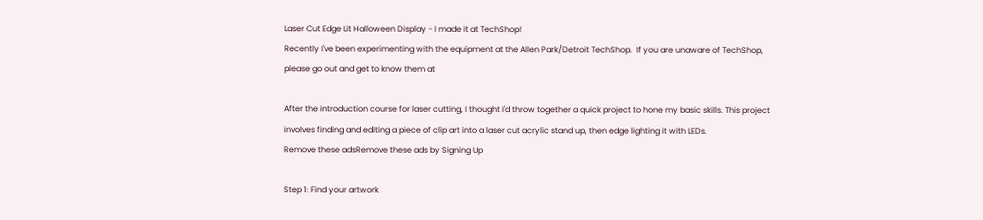Laser Cut Edge Lit Halloween Display - I made it at TechShop!
Recently I've been experimenting with the equipment at the Allen Park/Detroit TechShop.  If you are unaware of TechShop, please go out and get to know them at

After the introduction course for laser cutting, I thought I'd throw together a quick project to hone my basic skills. This project involves finding and editing a piece of clip art into a laser cut acrylic stand up, then edge lighting it with LEDs.
Remove these adsRemove these ads by Signing Up

Step 1: Find your artwork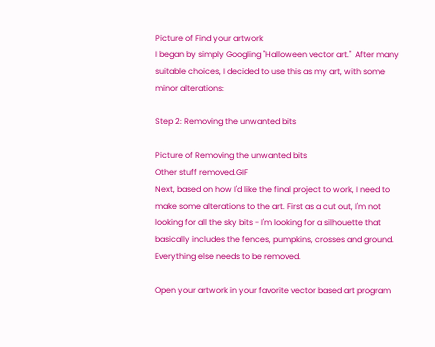Picture of Find your artwork
I began by simply Googling "Halloween vector art."  After many suitable choices, I decided to use this as my art, with some minor alterations:

Step 2: Removing the unwanted bits

Picture of Removing the unwanted bits
Other stuff removed.GIF
Next, based on how I'd like the final project to work, I need to make some alterations to the art. First as a cut out, I'm not looking for all the sky bits - I'm looking for a silhouette that basically includes the fences, pumpkins, crosses and ground. Everything else needs to be removed.

Open your artwork in your favorite vector based art program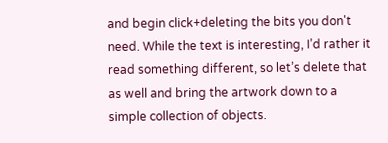and begin click+deleting the bits you don't need. While the text is interesting, I’d rather it read something different, so let’s delete that as well and bring the artwork down to a simple collection of objects.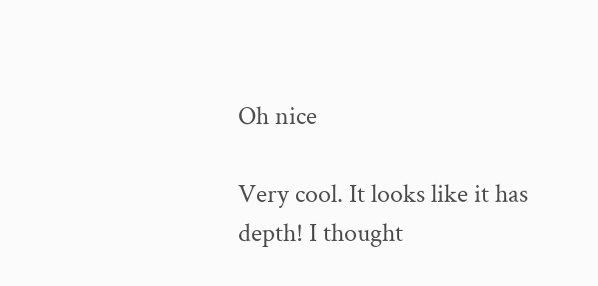Oh nice

Very cool. It looks like it has depth! I thought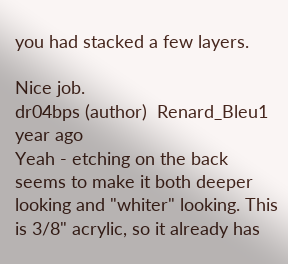you had stacked a few layers.

Nice job.
dr04bps (author)  Renard_Bleu1 year ago
Yeah - etching on the back seems to make it both deeper looking and "whiter" looking. This is 3/8" acrylic, so it already has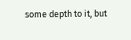some depth to it, but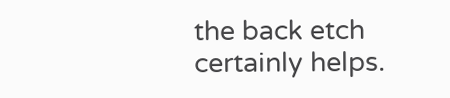the back etch certainly helps.